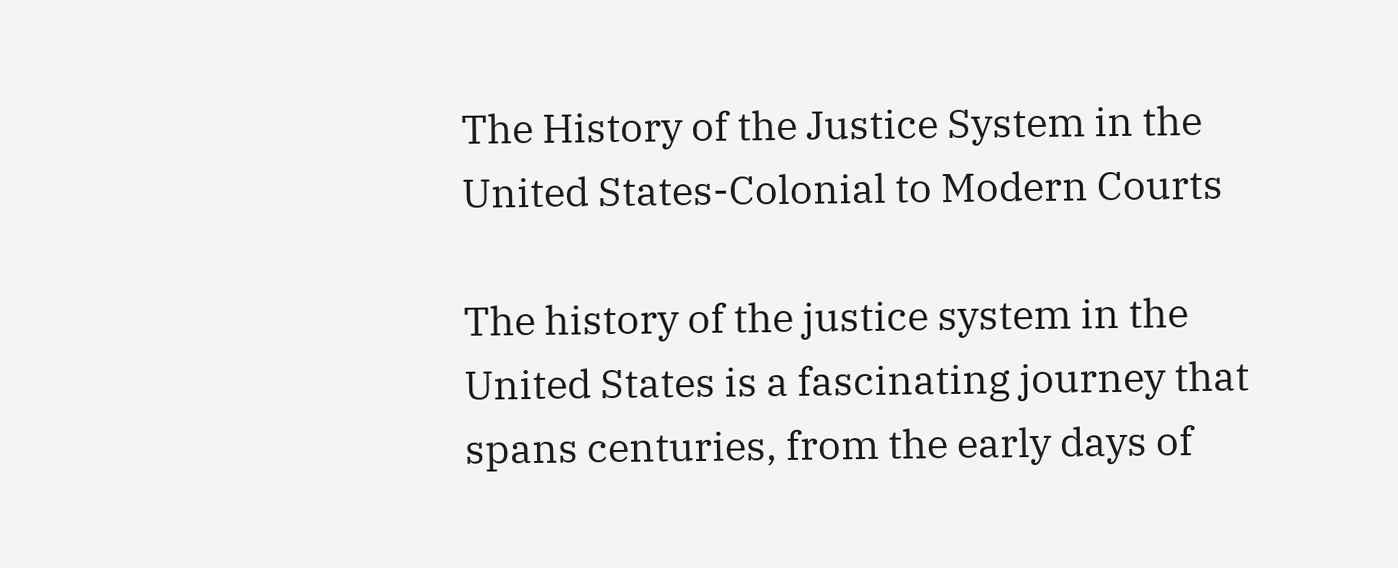The History of the Justice System in the United States-Colonial to Modern Courts

The history of the justice system in the United States is a fascinating journey that spans centuries, from the early days of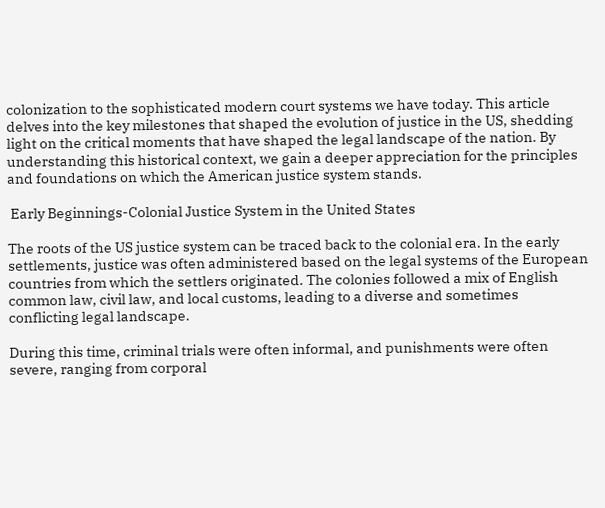colonization to the sophisticated modern court systems we have today. This article delves into the key milestones that shaped the evolution of justice in the US, shedding light on the critical moments that have shaped the legal landscape of the nation. By understanding this historical context, we gain a deeper appreciation for the principles and foundations on which the American justice system stands.

 Early Beginnings-Colonial Justice System in the United States

The roots of the US justice system can be traced back to the colonial era. In the early settlements, justice was often administered based on the legal systems of the European countries from which the settlers originated. The colonies followed a mix of English common law, civil law, and local customs, leading to a diverse and sometimes conflicting legal landscape.

During this time, criminal trials were often informal, and punishments were often severe, ranging from corporal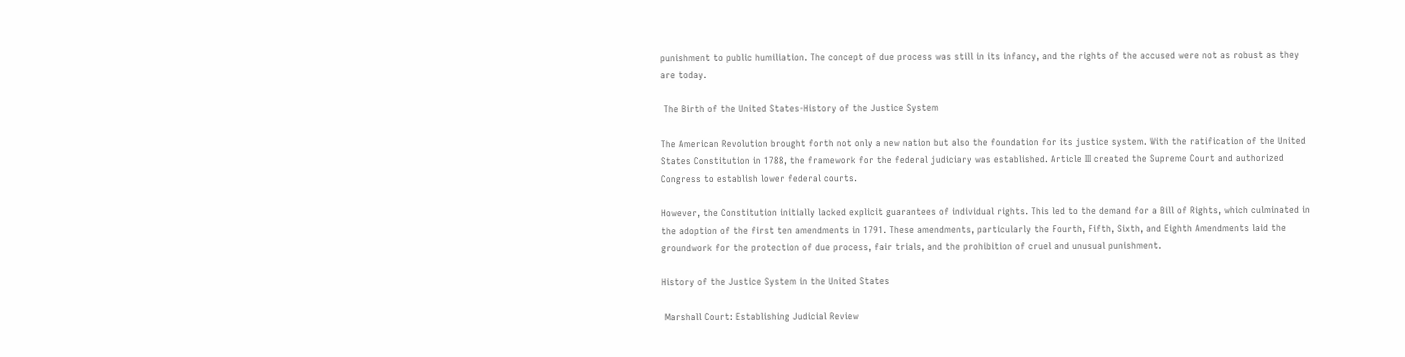punishment to public humiliation. The concept of due process was still in its infancy, and the rights of the accused were not as robust as they are today.

 The Birth of the United States-History of the Justice System

The American Revolution brought forth not only a new nation but also the foundation for its justice system. With the ratification of the United States Constitution in 1788, the framework for the federal judiciary was established. Article III created the Supreme Court and authorized Congress to establish lower federal courts.

However, the Constitution initially lacked explicit guarantees of individual rights. This led to the demand for a Bill of Rights, which culminated in the adoption of the first ten amendments in 1791. These amendments, particularly the Fourth, Fifth, Sixth, and Eighth Amendments laid the groundwork for the protection of due process, fair trials, and the prohibition of cruel and unusual punishment.

History of the Justice System in the United States

 Marshall Court: Establishing Judicial Review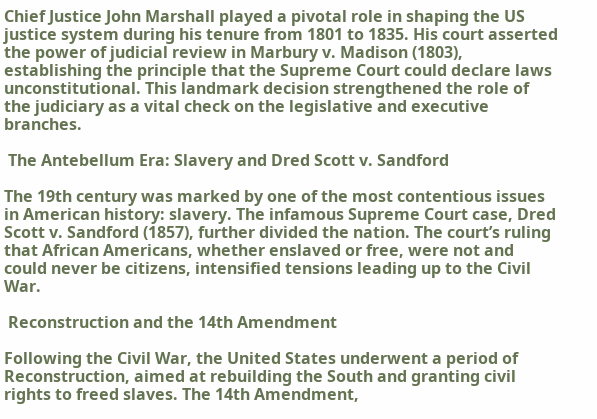Chief Justice John Marshall played a pivotal role in shaping the US justice system during his tenure from 1801 to 1835. His court asserted the power of judicial review in Marbury v. Madison (1803), establishing the principle that the Supreme Court could declare laws unconstitutional. This landmark decision strengthened the role of the judiciary as a vital check on the legislative and executive branches.

 The Antebellum Era: Slavery and Dred Scott v. Sandford

The 19th century was marked by one of the most contentious issues in American history: slavery. The infamous Supreme Court case, Dred Scott v. Sandford (1857), further divided the nation. The court’s ruling that African Americans, whether enslaved or free, were not and could never be citizens, intensified tensions leading up to the Civil War.

 Reconstruction and the 14th Amendment

Following the Civil War, the United States underwent a period of Reconstruction, aimed at rebuilding the South and granting civil rights to freed slaves. The 14th Amendment,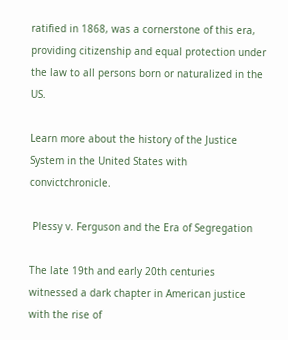ratified in 1868, was a cornerstone of this era, providing citizenship and equal protection under the law to all persons born or naturalized in the US.

Learn more about the history of the Justice System in the United States with convictchronicle.

 Plessy v. Ferguson and the Era of Segregation

The late 19th and early 20th centuries witnessed a dark chapter in American justice with the rise of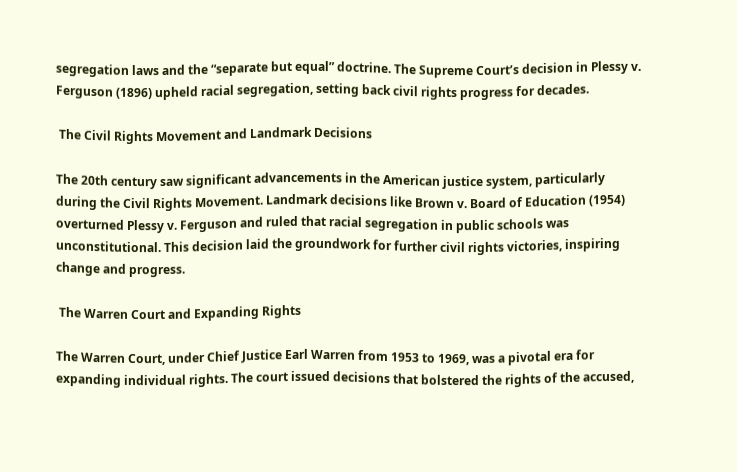segregation laws and the “separate but equal” doctrine. The Supreme Court’s decision in Plessy v. Ferguson (1896) upheld racial segregation, setting back civil rights progress for decades.

 The Civil Rights Movement and Landmark Decisions

The 20th century saw significant advancements in the American justice system, particularly during the Civil Rights Movement. Landmark decisions like Brown v. Board of Education (1954) overturned Plessy v. Ferguson and ruled that racial segregation in public schools was unconstitutional. This decision laid the groundwork for further civil rights victories, inspiring change and progress.

 The Warren Court and Expanding Rights

The Warren Court, under Chief Justice Earl Warren from 1953 to 1969, was a pivotal era for expanding individual rights. The court issued decisions that bolstered the rights of the accused,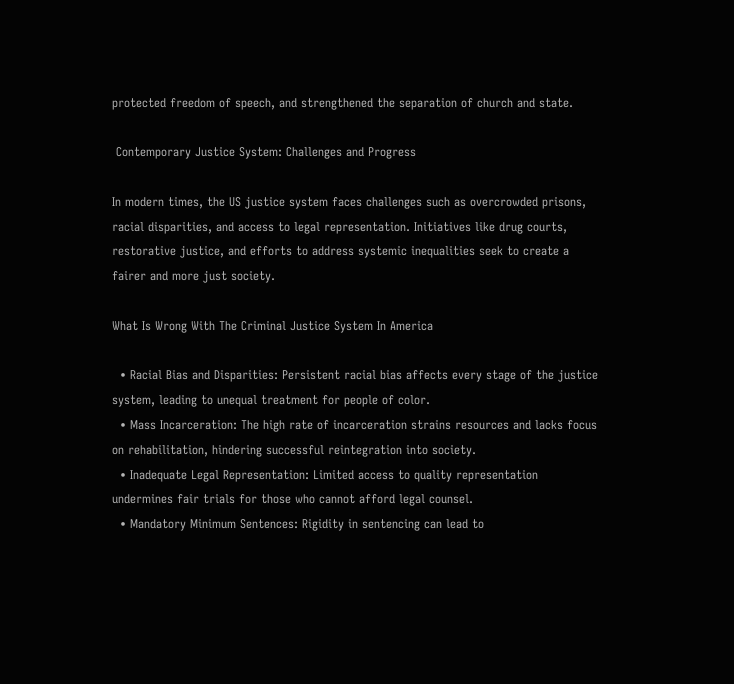protected freedom of speech, and strengthened the separation of church and state.

 Contemporary Justice System: Challenges and Progress

In modern times, the US justice system faces challenges such as overcrowded prisons, racial disparities, and access to legal representation. Initiatives like drug courts, restorative justice, and efforts to address systemic inequalities seek to create a fairer and more just society.

What Is Wrong With The Criminal Justice System In America

  • Racial Bias and Disparities: Persistent racial bias affects every stage of the justice system, leading to unequal treatment for people of color.
  • Mass Incarceration: The high rate of incarceration strains resources and lacks focus on rehabilitation, hindering successful reintegration into society.
  • Inadequate Legal Representation: Limited access to quality representation undermines fair trials for those who cannot afford legal counsel.
  • Mandatory Minimum Sentences: Rigidity in sentencing can lead to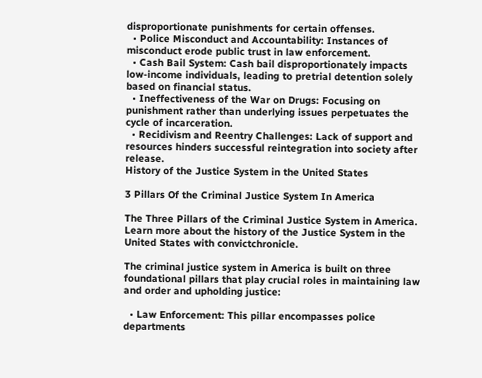disproportionate punishments for certain offenses.
  • Police Misconduct and Accountability: Instances of misconduct erode public trust in law enforcement.
  • Cash Bail System: Cash bail disproportionately impacts low-income individuals, leading to pretrial detention solely based on financial status.
  • Ineffectiveness of the War on Drugs: Focusing on punishment rather than underlying issues perpetuates the cycle of incarceration.
  • Recidivism and Reentry Challenges: Lack of support and resources hinders successful reintegration into society after release.
History of the Justice System in the United States

3 Pillars Of the Criminal Justice System In America

The Three Pillars of the Criminal Justice System in America. Learn more about the history of the Justice System in the United States with convictchronicle.

The criminal justice system in America is built on three foundational pillars that play crucial roles in maintaining law and order and upholding justice:

  • Law Enforcement: This pillar encompasses police departments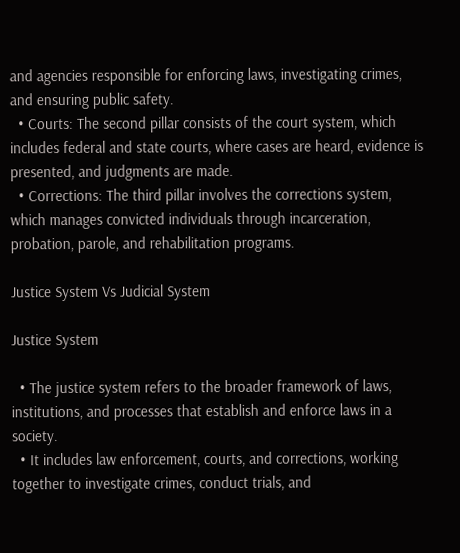and agencies responsible for enforcing laws, investigating crimes, and ensuring public safety.
  • Courts: The second pillar consists of the court system, which includes federal and state courts, where cases are heard, evidence is presented, and judgments are made.
  • Corrections: The third pillar involves the corrections system, which manages convicted individuals through incarceration, probation, parole, and rehabilitation programs.

Justice System Vs Judicial System

Justice System

  • The justice system refers to the broader framework of laws, institutions, and processes that establish and enforce laws in a society.
  • It includes law enforcement, courts, and corrections, working together to investigate crimes, conduct trials, and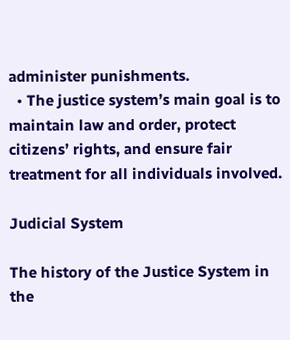administer punishments.
  • The justice system’s main goal is to maintain law and order, protect citizens’ rights, and ensure fair treatment for all individuals involved.

Judicial System

The history of the Justice System in the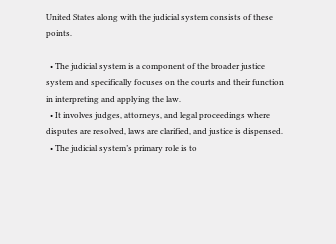United States along with the judicial system consists of these points.

  • The judicial system is a component of the broader justice system and specifically focuses on the courts and their function in interpreting and applying the law.
  • It involves judges, attorneys, and legal proceedings where disputes are resolved, laws are clarified, and justice is dispensed.
  • The judicial system’s primary role is to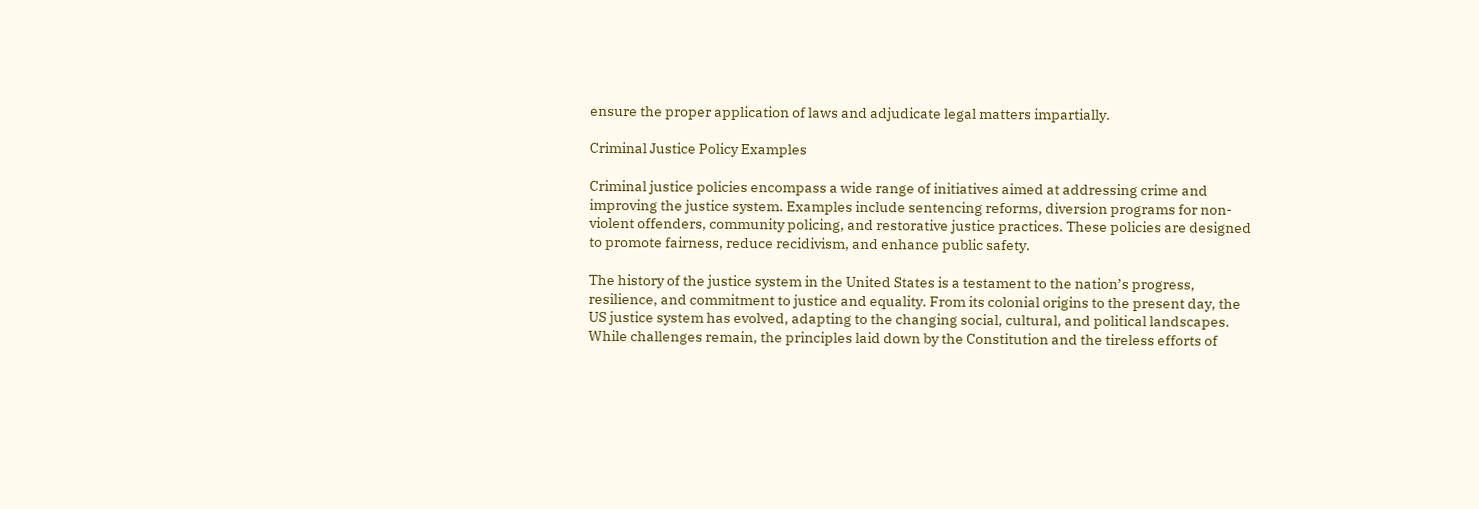ensure the proper application of laws and adjudicate legal matters impartially.

Criminal Justice Policy Examples

Criminal justice policies encompass a wide range of initiatives aimed at addressing crime and improving the justice system. Examples include sentencing reforms, diversion programs for non-violent offenders, community policing, and restorative justice practices. These policies are designed to promote fairness, reduce recidivism, and enhance public safety.

The history of the justice system in the United States is a testament to the nation’s progress, resilience, and commitment to justice and equality. From its colonial origins to the present day, the US justice system has evolved, adapting to the changing social, cultural, and political landscapes. While challenges remain, the principles laid down by the Constitution and the tireless efforts of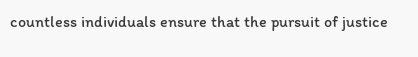countless individuals ensure that the pursuit of justice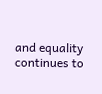and equality continues to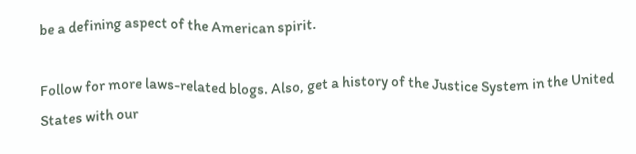be a defining aspect of the American spirit.

Follow for more laws-related blogs. Also, get a history of the Justice System in the United States with our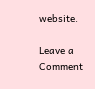website.

Leave a Comment